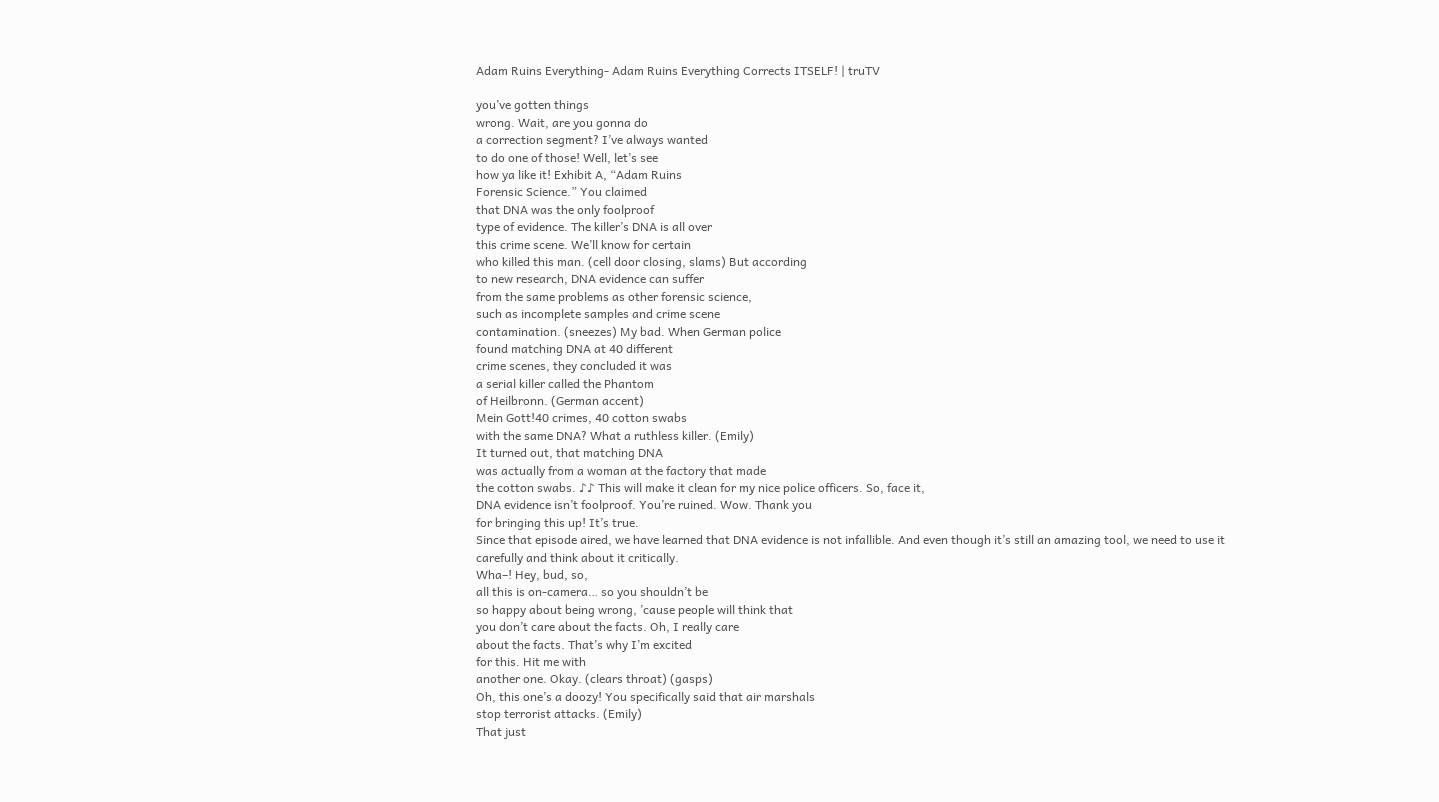Adam Ruins Everything- Adam Ruins Everything Corrects ITSELF! | truTV

you’ve gotten things
wrong. Wait, are you gonna do
a correction segment? I’ve always wanted
to do one of those! Well, let’s see
how ya like it! Exhibit A, “Adam Ruins
Forensic Science.” You claimed
that DNA was the only foolproof
type of evidence. The killer’s DNA is all over
this crime scene. We’ll know for certain
who killed this man. (cell door closing, slams) But according
to new research, DNA evidence can suffer
from the same problems as other forensic science,
such as incomplete samples and crime scene
contamination. (sneezes) My bad. When German police
found matching DNA at 40 different
crime scenes, they concluded it was
a serial killer called the Phantom
of Heilbronn. (German accent)
Mein Gott!40 crimes, 40 cotton swabs
with the same DNA? What a ruthless killer. (Emily)
It turned out, that matching DNA
was actually from a woman at the factory that made
the cotton swabs. ♪♪ This will make it clean for my nice police officers. So, face it,
DNA evidence isn’t foolproof. You’re ruined. Wow. Thank you
for bringing this up! It’s true.
Since that episode aired, we have learned that DNA evidence is not infallible. And even though it’s still an amazing tool, we need to use it
carefully and think about it critically.
Wha–! Hey, bud, so,
all this is on-camera… so you shouldn’t be
so happy about being wrong, ’cause people will think that
you don’t care about the facts. Oh, I really care
about the facts. That’s why I’m excited
for this. Hit me with
another one. Okay. (clears throat) (gasps)
Oh, this one’s a doozy! You specifically said that air marshals
stop terrorist attacks. (Emily)
That just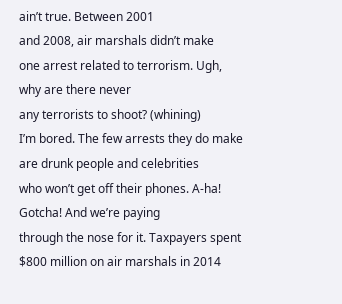ain’t true. Between 2001
and 2008, air marshals didn’t make
one arrest related to terrorism. Ugh, why are there never
any terrorists to shoot? (whining)
I’m bored. The few arrests they do make are drunk people and celebrities
who won’t get off their phones. A-ha! Gotcha! And we’re paying
through the nose for it. Taxpayers spent
$800 million on air marshals in 2014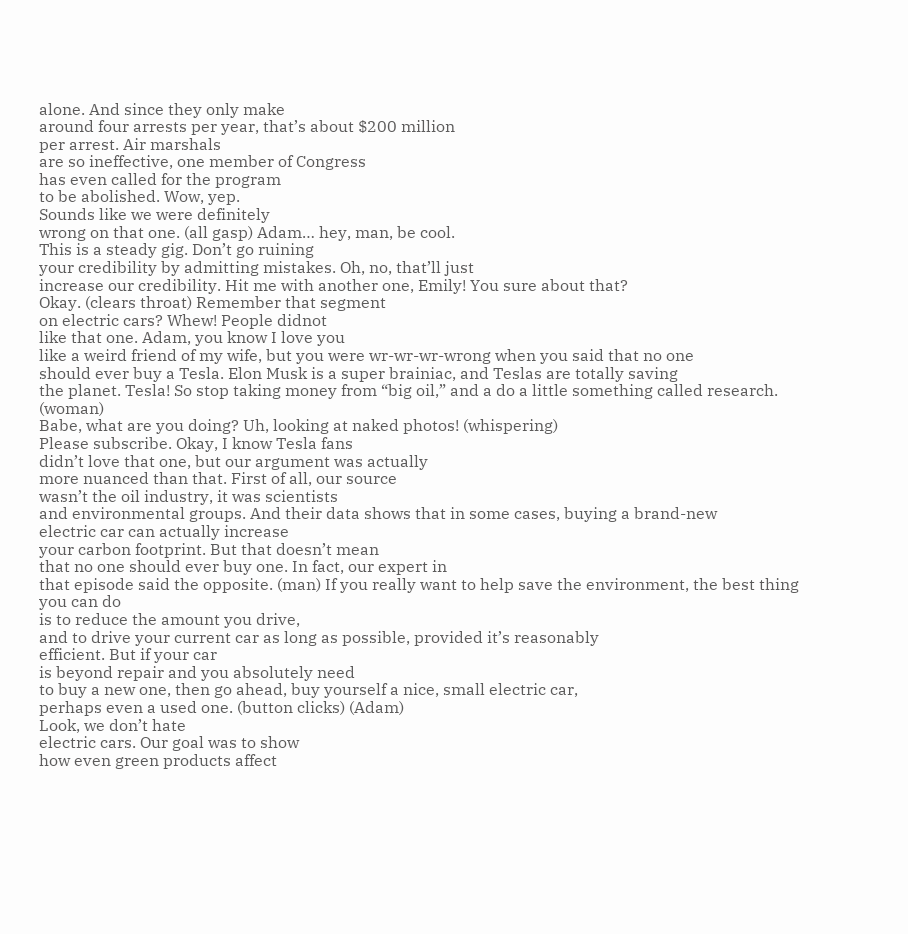alone. And since they only make
around four arrests per year, that’s about $200 million
per arrest. Air marshals
are so ineffective, one member of Congress
has even called for the program
to be abolished. Wow, yep.
Sounds like we were definitely
wrong on that one. (all gasp) Adam… hey, man, be cool.
This is a steady gig. Don’t go ruining
your credibility by admitting mistakes. Oh, no, that’ll just
increase our credibility. Hit me with another one, Emily! You sure about that?
Okay. (clears throat) Remember that segment
on electric cars? Whew! People didnot
like that one. Adam, you know I love you
like a weird friend of my wife, but you were wr-wr-wr-wrong when you said that no one
should ever buy a Tesla. Elon Musk is a super brainiac, and Teslas are totally saving
the planet. Tesla! So stop taking money from “big oil,” and a do a little something called research. (woman)
Babe, what are you doing? Uh, looking at naked photos! (whispering)
Please subscribe. Okay, I know Tesla fans
didn’t love that one, but our argument was actually
more nuanced than that. First of all, our source
wasn’t the oil industry, it was scientists
and environmental groups. And their data shows that in some cases, buying a brand-new
electric car can actually increase
your carbon footprint. But that doesn’t mean
that no one should ever buy one. In fact, our expert in
that episode said the opposite. (man) If you really want to help save the environment, the best thing you can do
is to reduce the amount you drive,
and to drive your current car as long as possible, provided it’s reasonably
efficient. But if your car
is beyond repair and you absolutely need
to buy a new one, then go ahead, buy yourself a nice, small electric car,
perhaps even a used one. (button clicks) (Adam)
Look, we don’t hate
electric cars. Our goal was to show
how even green products affect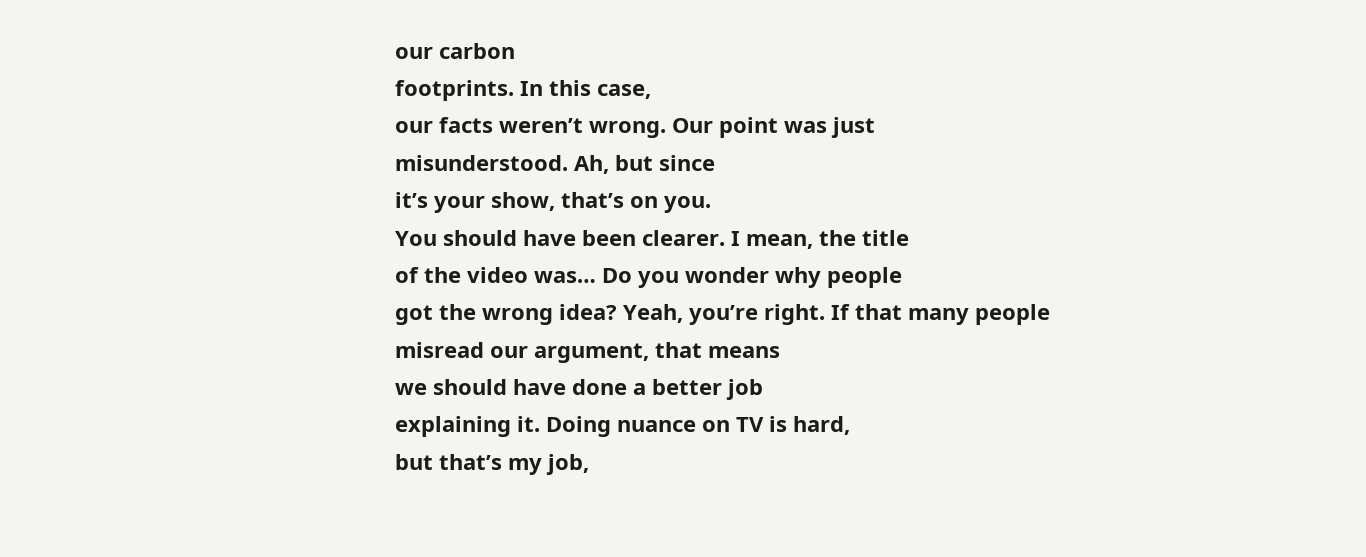our carbon
footprints. In this case,
our facts weren’t wrong. Our point was just
misunderstood. Ah, but since
it’s your show, that’s on you.
You should have been clearer. I mean, the title
of the video was… Do you wonder why people
got the wrong idea? Yeah, you’re right. If that many people
misread our argument, that means
we should have done a better job
explaining it. Doing nuance on TV is hard,
but that’s my job,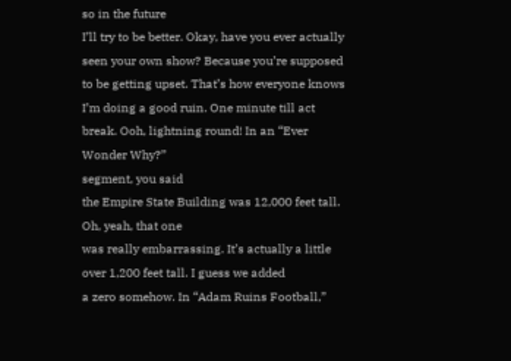so in the future
I’ll try to be better. Okay, have you ever actually
seen your own show? Because you’re supposed
to be getting upset. That’s how everyone knows
I’m doing a good ruin. One minute till act break. Ooh, lightning round! In an “Ever Wonder Why?”
segment, you said
the Empire State Building was 12,000 feet tall. Oh, yeah, that one
was really embarrassing. It’s actually a little
over 1,200 feet tall. I guess we added
a zero somehow. In “Adam Ruins Football,”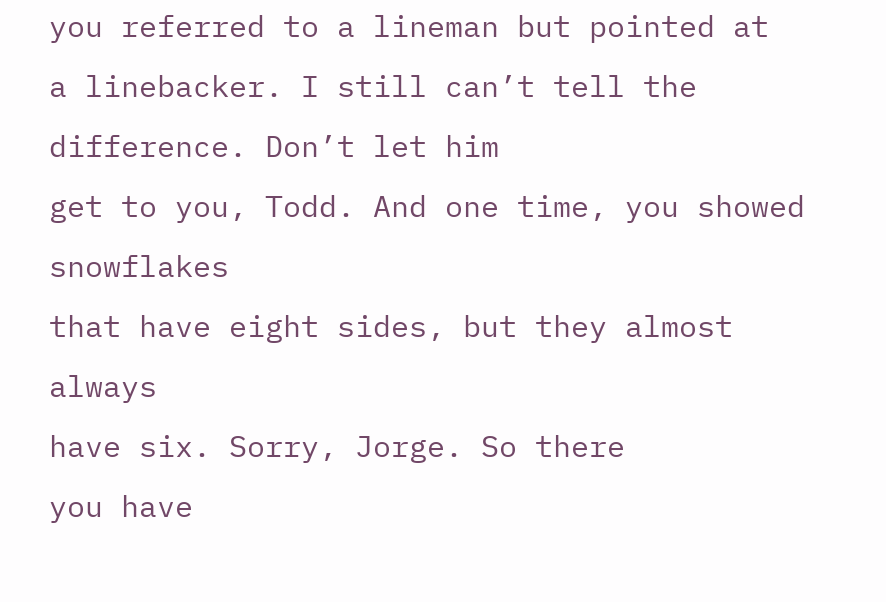you referred to a lineman but pointed at
a linebacker. I still can’t tell the difference. Don’t let him
get to you, Todd. And one time, you showed snowflakes
that have eight sides, but they almost always
have six. Sorry, Jorge. So there
you have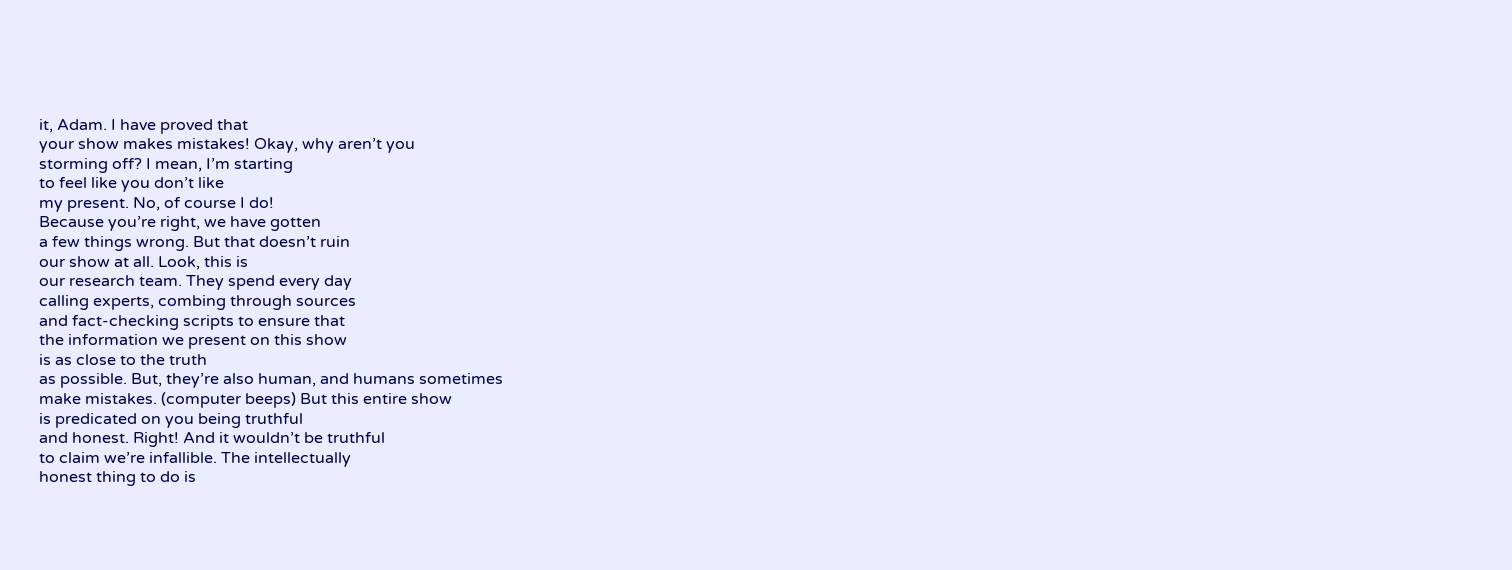it, Adam. I have proved that
your show makes mistakes! Okay, why aren’t you
storming off? I mean, I’m starting
to feel like you don’t like
my present. No, of course I do!
Because you’re right, we have gotten
a few things wrong. But that doesn’t ruin
our show at all. Look, this is
our research team. They spend every day
calling experts, combing through sources
and fact-checking scripts to ensure that
the information we present on this show
is as close to the truth
as possible. But, they’re also human, and humans sometimes
make mistakes. (computer beeps) But this entire show
is predicated on you being truthful
and honest. Right! And it wouldn’t be truthful
to claim we’re infallible. The intellectually
honest thing to do is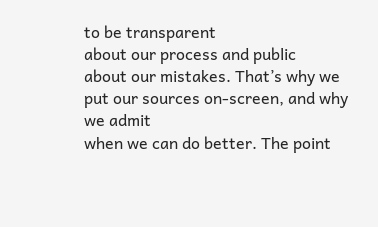to be transparent
about our process and public
about our mistakes. That’s why we put our sources on-screen, and why we admit
when we can do better. The point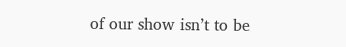of our show isn’t to be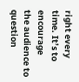right every time. It’s to encourage
the audience to question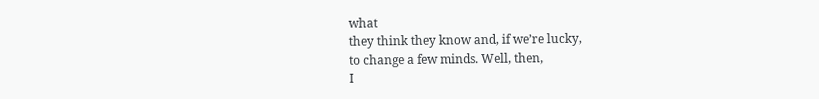what
they think they know and, if we’re lucky,
to change a few minds. Well, then,
I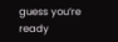guess you’re ready